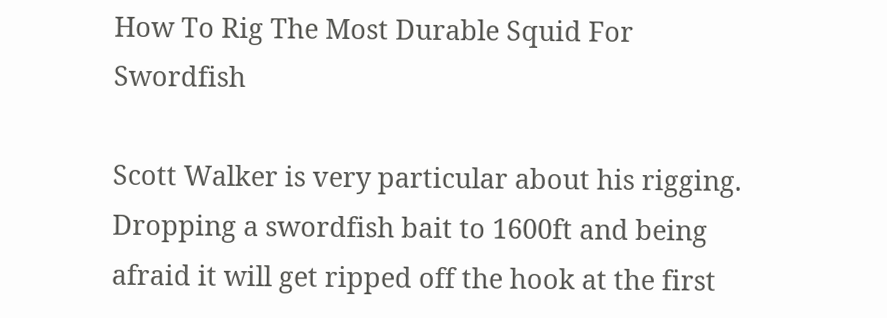How To Rig The Most Durable Squid For Swordfish

Scott Walker is very particular about his rigging. Dropping a swordfish bait to 1600ft and being afraid it will get ripped off the hook at the first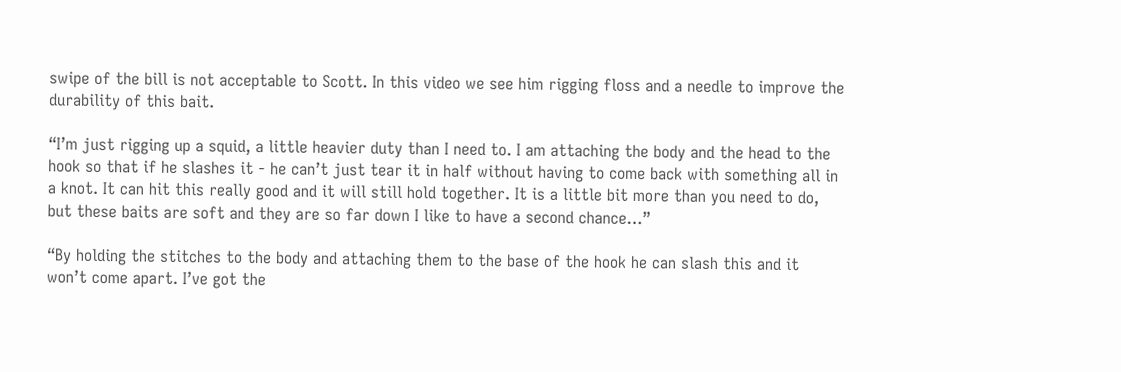swipe of the bill is not acceptable to Scott. In this video we see him rigging floss and a needle to improve the durability of this bait.

“I’m just rigging up a squid, a little heavier duty than I need to. I am attaching the body and the head to the hook so that if he slashes it - he can’t just tear it in half without having to come back with something all in a knot. It can hit this really good and it will still hold together. It is a little bit more than you need to do, but these baits are soft and they are so far down I like to have a second chance…”

“By holding the stitches to the body and attaching them to the base of the hook he can slash this and it won’t come apart. I’ve got the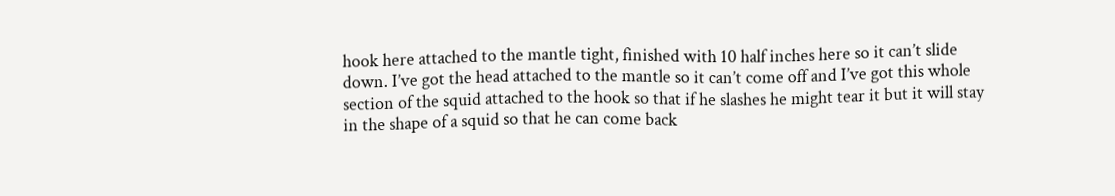hook here attached to the mantle tight, finished with 10 half inches here so it can’t slide down. I’ve got the head attached to the mantle so it can’t come off and I’ve got this whole section of the squid attached to the hook so that if he slashes he might tear it but it will stay in the shape of a squid so that he can come back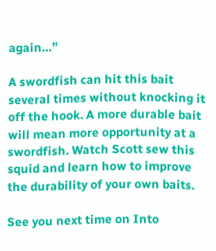again…”

A swordfish can hit this bait several times without knocking it off the hook. A more durable bait will mean more opportunity at a swordfish. Watch Scott sew this squid and learn how to improve the durability of your own baits.

See you next time on Into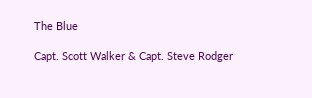The Blue

Capt. Scott Walker & Capt. Steve Rodger